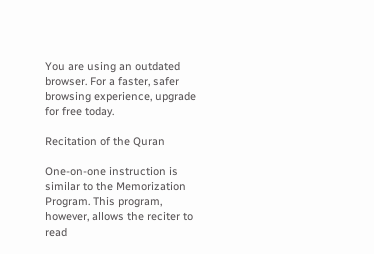You are using an outdated browser. For a faster, safer browsing experience, upgrade for free today.

Recitation of the Quran

One-on-one instruction is similar to the Memorization Program. This program, however, allows the reciter to read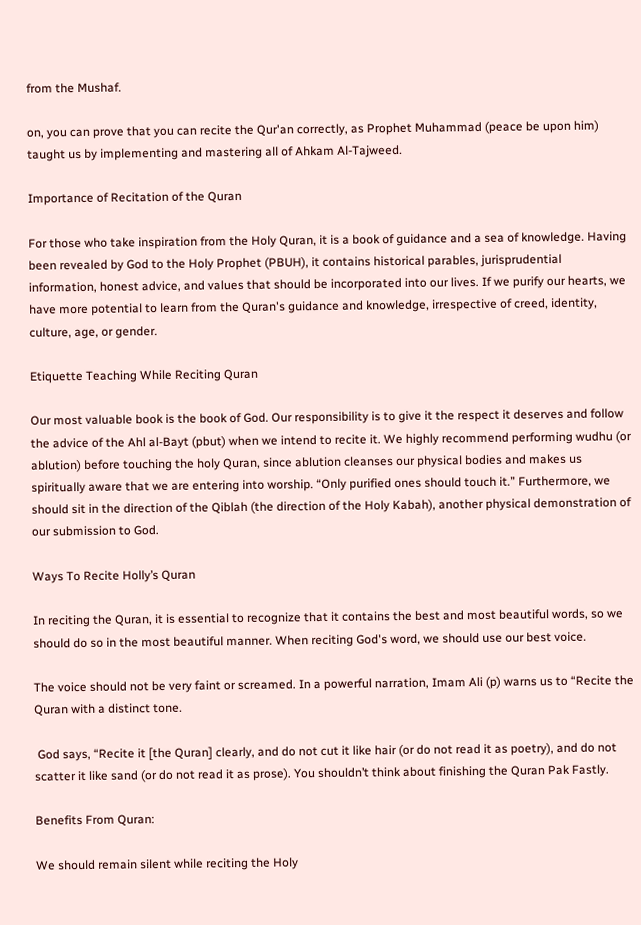from the Mushaf.

on, you can prove that you can recite the Qur'an correctly, as Prophet Muhammad (peace be upon him) taught us by implementing and mastering all of Ahkam Al-Tajweed.

Importance of Recitation of the Quran

For those who take inspiration from the Holy Quran, it is a book of guidance and a sea of knowledge. Having been revealed by God to the Holy Prophet (PBUH), it contains historical parables, jurisprudential information, honest advice, and values that should be incorporated into our lives. If we purify our hearts, we have more potential to learn from the Quran's guidance and knowledge, irrespective of creed, identity, culture, age, or gender.

Etiquette Teaching While Reciting Quran

Our most valuable book is the book of God. Our responsibility is to give it the respect it deserves and follow the advice of the Ahl al-Bayt (pbut) when we intend to recite it. We highly recommend performing wudhu (or ablution) before touching the holy Quran, since ablution cleanses our physical bodies and makes us spiritually aware that we are entering into worship. “Only purified ones should touch it.” Furthermore, we should sit in the direction of the Qiblah (the direction of the Holy Kabah), another physical demonstration of our submission to God.

Ways To Recite Holly’s Quran

In reciting the Quran, it is essential to recognize that it contains the best and most beautiful words, so we should do so in the most beautiful manner. When reciting God's word, we should use our best voice.

The voice should not be very faint or screamed. In a powerful narration, Imam Ali (p) warns us to “Recite the Quran with a distinct tone.

 God says, “Recite it [the Quran] clearly, and do not cut it like hair (or do not read it as poetry), and do not scatter it like sand (or do not read it as prose). You shouldn’t think about finishing the Quran Pak Fastly.

Benefits From Quran:

We should remain silent while reciting the Holy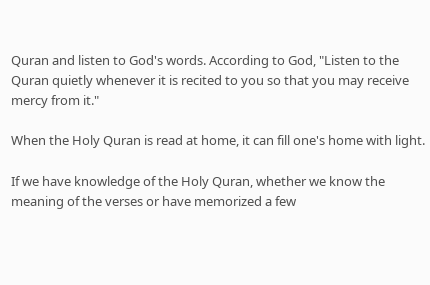Quran and listen to God's words. According to God, "Listen to the Quran quietly whenever it is recited to you so that you may receive mercy from it."

When the Holy Quran is read at home, it can fill one's home with light.

If we have knowledge of the Holy Quran, whether we know the meaning of the verses or have memorized a few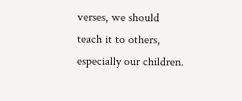verses, we should teach it to others, especially our children.